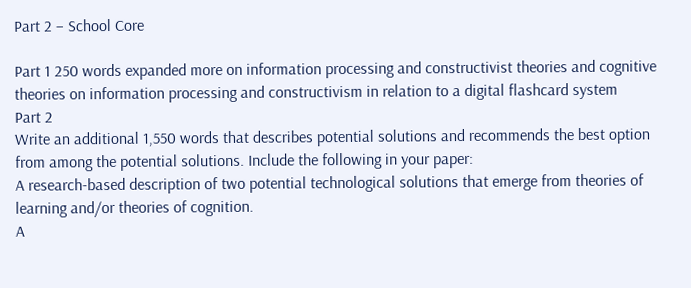Part 2 – School Core

Part 1 250 words expanded more on information processing and constructivist theories and cognitive theories on information processing and constructivism in relation to a digital flashcard system
Part 2
Write an additional 1,550 words that describes potential solutions and recommends the best option from among the potential solutions. Include the following in your paper:
A research-based description of two potential technological solutions that emerge from theories of learning and/or theories of cognition.
A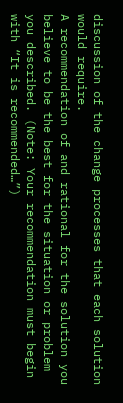discussion of the change processes that each solution would require.
A recommendation of and rational for the solution you believe to be the best for the situation or problem you described. (Note: Your recommendation must begin with “It is recommended…”)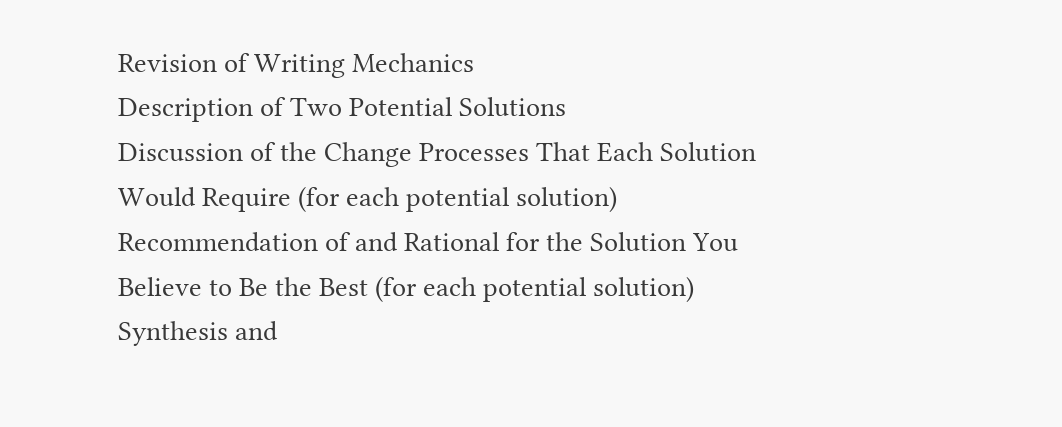Revision of Writing Mechanics
Description of Two Potential Solutions
Discussion of the Change Processes That Each Solution Would Require (for each potential solution)
Recommendation of and Rational for the Solution You Believe to Be the Best (for each potential solution)
Synthesis and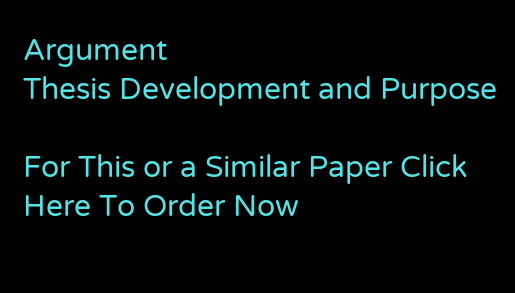Argument
Thesis Development and Purpose

For This or a Similar Paper Click Here To Order Now